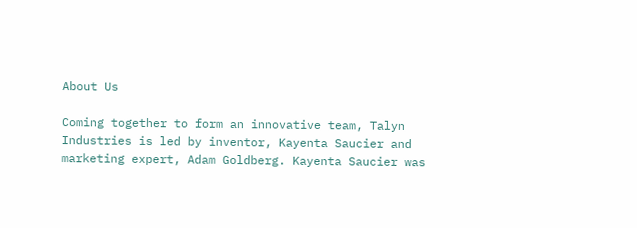About Us

Coming together to form an innovative team, Talyn Industries is led by inventor, Kayenta Saucier and marketing expert, Adam Goldberg. Kayenta Saucier was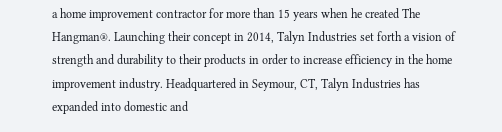a home improvement contractor for more than 15 years when he created The Hangman®. Launching their concept in 2014, Talyn Industries set forth a vision of strength and durability to their products in order to increase efficiency in the home improvement industry. Headquartered in Seymour, CT, Talyn Industries has expanded into domestic and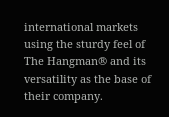international markets using the sturdy feel of The Hangman® and its versatility as the base of their company.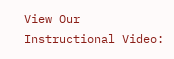View Our Instructional Video: